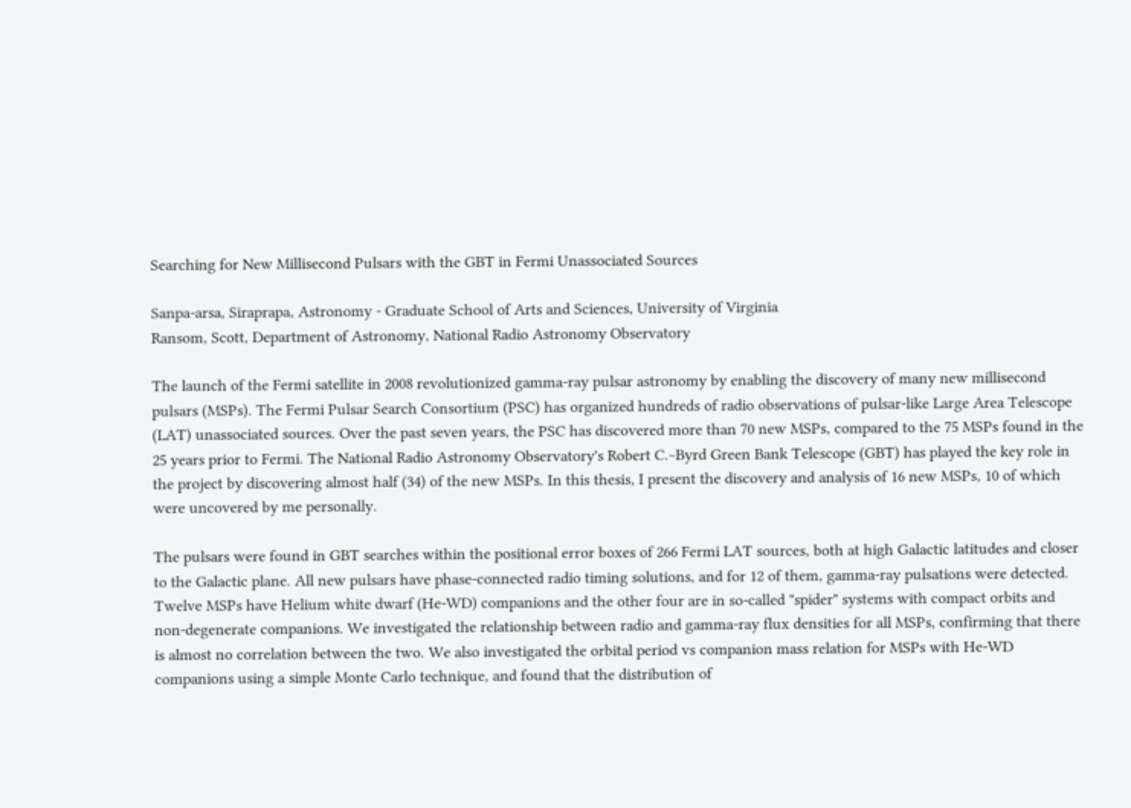Searching for New Millisecond Pulsars with the GBT in Fermi Unassociated Sources

Sanpa-arsa, Siraprapa, Astronomy - Graduate School of Arts and Sciences, University of Virginia
Ransom, Scott, Department of Astronomy, National Radio Astronomy Observatory

The launch of the Fermi satellite in 2008 revolutionized gamma-ray pulsar astronomy by enabling the discovery of many new millisecond pulsars (MSPs). The Fermi Pulsar Search Consortium (PSC) has organized hundreds of radio observations of pulsar-like Large Area Telescope (LAT) unassociated sources. Over the past seven years, the PSC has discovered more than 70 new MSPs, compared to the 75 MSPs found in the 25 years prior to Fermi. The National Radio Astronomy Observatory's Robert C.~Byrd Green Bank Telescope (GBT) has played the key role in the project by discovering almost half (34) of the new MSPs. In this thesis, I present the discovery and analysis of 16 new MSPs, 10 of which were uncovered by me personally.

The pulsars were found in GBT searches within the positional error boxes of 266 Fermi LAT sources, both at high Galactic latitudes and closer to the Galactic plane. All new pulsars have phase-connected radio timing solutions, and for 12 of them, gamma-ray pulsations were detected. Twelve MSPs have Helium white dwarf (He-WD) companions and the other four are in so-called "spider" systems with compact orbits and non-degenerate companions. We investigated the relationship between radio and gamma-ray flux densities for all MSPs, confirming that there is almost no correlation between the two. We also investigated the orbital period vs companion mass relation for MSPs with He-WD companions using a simple Monte Carlo technique, and found that the distribution of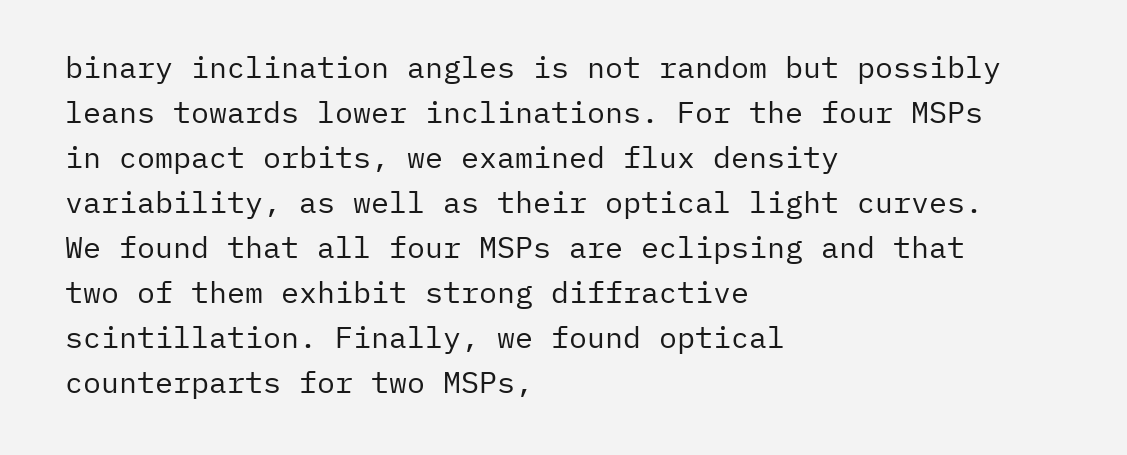binary inclination angles is not random but possibly leans towards lower inclinations. For the four MSPs in compact orbits, we examined flux density variability, as well as their optical light curves. We found that all four MSPs are eclipsing and that two of them exhibit strong diffractive scintillation. Finally, we found optical counterparts for two MSPs,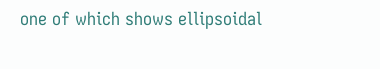one of which shows ellipsoidal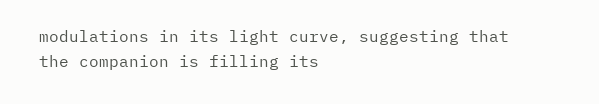modulations in its light curve, suggesting that the companion is filling its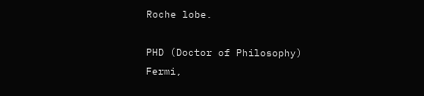Roche lobe.

PHD (Doctor of Philosophy)
Fermi,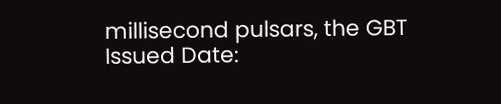millisecond pulsars, the GBT
Issued Date: